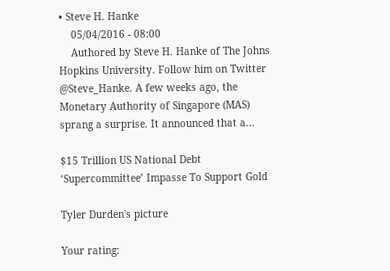• Steve H. Hanke
    05/04/2016 - 08:00
    Authored by Steve H. Hanke of The Johns Hopkins University. Follow him on Twitter @Steve_Hanke. A few weeks ago, the Monetary Authority of Singapore (MAS) sprang a surprise. It announced that a...

$15 Trillion US National Debt ‘Supercommittee’ Impasse To Support Gold

Tyler Durden's picture

Your rating: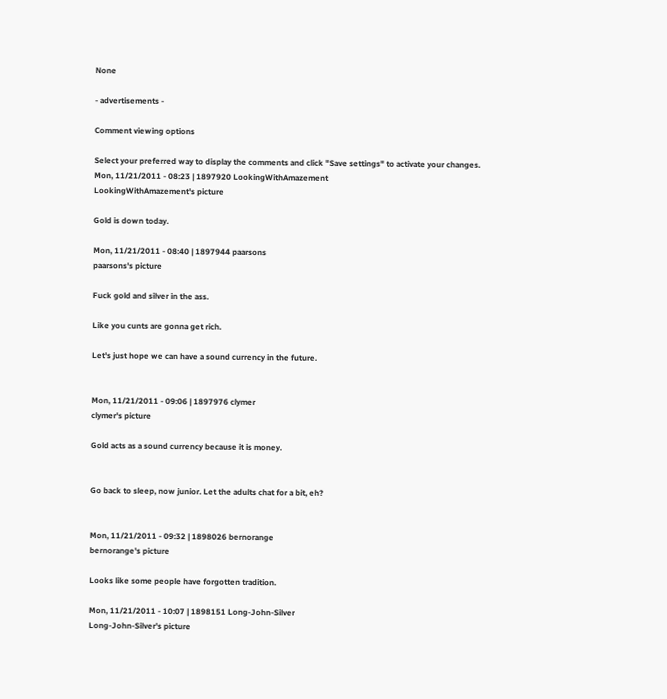None

- advertisements -

Comment viewing options

Select your preferred way to display the comments and click "Save settings" to activate your changes.
Mon, 11/21/2011 - 08:23 | 1897920 LookingWithAmazement
LookingWithAmazement's picture

Gold is down today.

Mon, 11/21/2011 - 08:40 | 1897944 paarsons
paarsons's picture

Fuck gold and silver in the ass.

Like you cunts are gonna get rich.

Let's just hope we can have a sound currency in the future.


Mon, 11/21/2011 - 09:06 | 1897976 clymer
clymer's picture

Gold acts as a sound currency because it is money.


Go back to sleep, now junior. Let the adults chat for a bit, eh?


Mon, 11/21/2011 - 09:32 | 1898026 bernorange
bernorange's picture

Looks like some people have forgotten tradition.

Mon, 11/21/2011 - 10:07 | 1898151 Long-John-Silver
Long-John-Silver's picture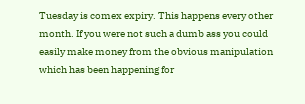Tuesday is comex expiry. This happens every other month. If you were not such a dumb ass you could easily make money from the obvious manipulation which has been happening for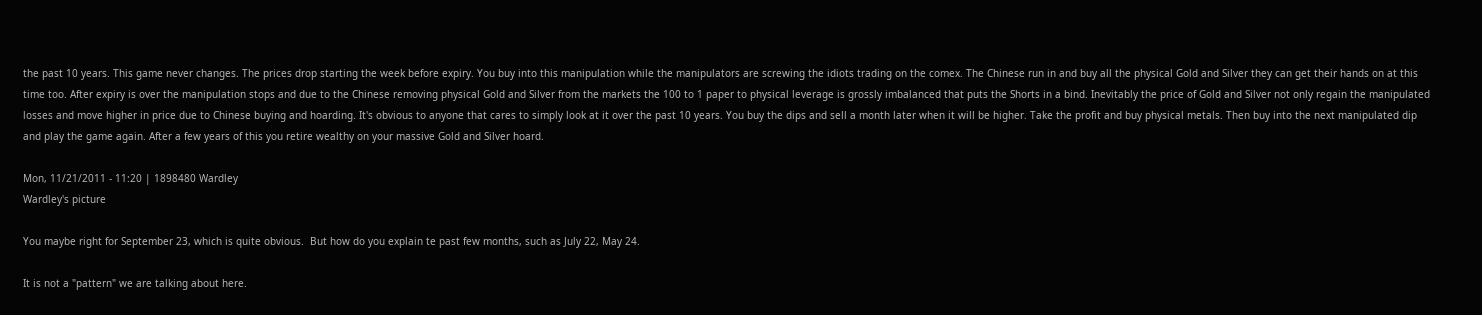the past 10 years. This game never changes. The prices drop starting the week before expiry. You buy into this manipulation while the manipulators are screwing the idiots trading on the comex. The Chinese run in and buy all the physical Gold and Silver they can get their hands on at this time too. After expiry is over the manipulation stops and due to the Chinese removing physical Gold and Silver from the markets the 100 to 1 paper to physical leverage is grossly imbalanced that puts the Shorts in a bind. Inevitably the price of Gold and Silver not only regain the manipulated losses and move higher in price due to Chinese buying and hoarding. It's obvious to anyone that cares to simply look at it over the past 10 years. You buy the dips and sell a month later when it will be higher. Take the profit and buy physical metals. Then buy into the next manipulated dip and play the game again. After a few years of this you retire wealthy on your massive Gold and Silver hoard.

Mon, 11/21/2011 - 11:20 | 1898480 Wardley
Wardley's picture

You maybe right for September 23, which is quite obvious.  But how do you explain te past few months, such as July 22, May 24.

It is not a "pattern" we are talking about here.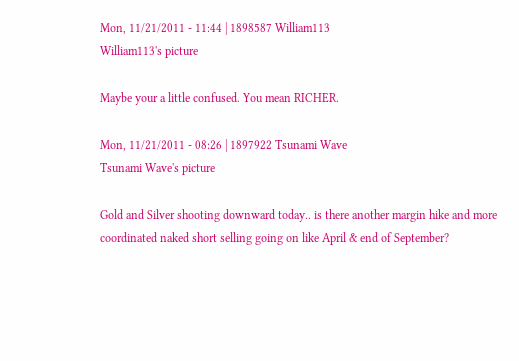Mon, 11/21/2011 - 11:44 | 1898587 William113
William113's picture

Maybe your a little confused. You mean RICHER.

Mon, 11/21/2011 - 08:26 | 1897922 Tsunami Wave
Tsunami Wave's picture

Gold and Silver shooting downward today.. is there another margin hike and more coordinated naked short selling going on like April & end of September?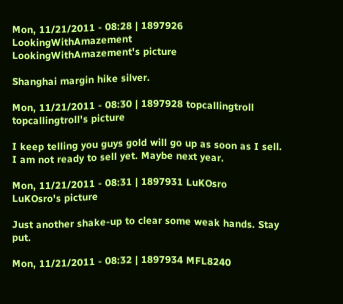Mon, 11/21/2011 - 08:28 | 1897926 LookingWithAmazement
LookingWithAmazement's picture

Shanghai margin hike silver.

Mon, 11/21/2011 - 08:30 | 1897928 topcallingtroll
topcallingtroll's picture

I keep telling you guys gold will go up as soon as I sell. I am not ready to sell yet. Maybe next year.

Mon, 11/21/2011 - 08:31 | 1897931 LuKOsro
LuKOsro's picture

Just another shake-up to clear some weak hands. Stay put.

Mon, 11/21/2011 - 08:32 | 1897934 MFL8240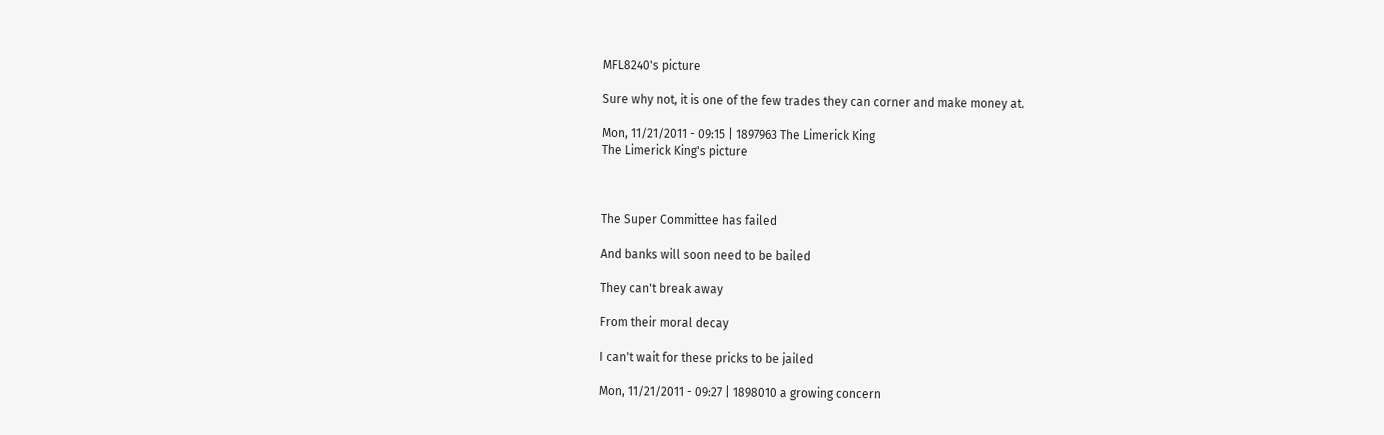MFL8240's picture

Sure why not, it is one of the few trades they can corner and make money at.

Mon, 11/21/2011 - 09:15 | 1897963 The Limerick King
The Limerick King's picture



The Super Committee has failed

And banks will soon need to be bailed

They can't break away

From their moral decay

I can't wait for these pricks to be jailed

Mon, 11/21/2011 - 09:27 | 1898010 a growing concern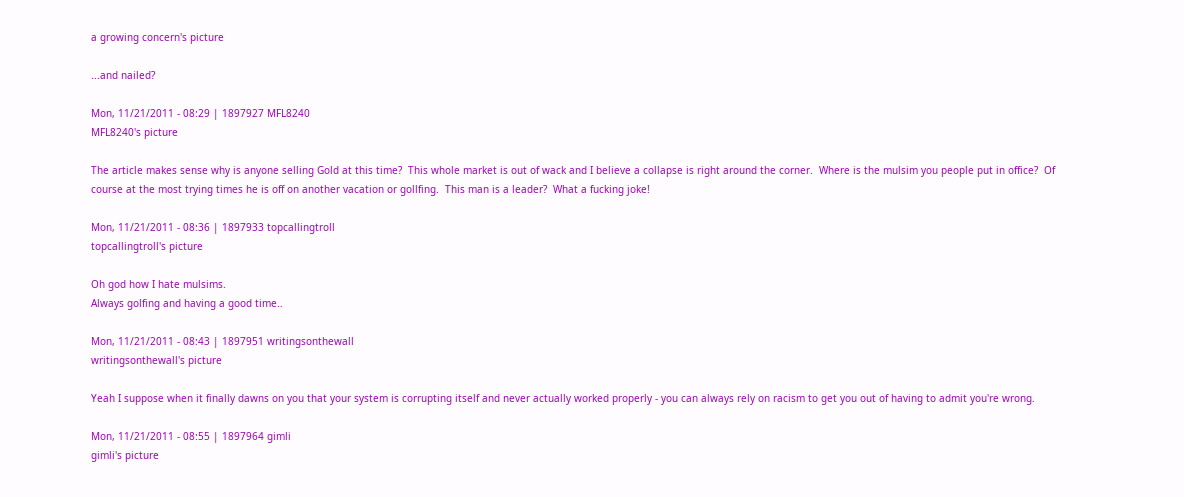a growing concern's picture

...and nailed?

Mon, 11/21/2011 - 08:29 | 1897927 MFL8240
MFL8240's picture

The article makes sense why is anyone selling Gold at this time?  This whole market is out of wack and I believe a collapse is right around the corner.  Where is the mulsim you people put in office?  Of course at the most trying times he is off on another vacation or gollfing.  This man is a leader?  What a fucking joke!

Mon, 11/21/2011 - 08:36 | 1897933 topcallingtroll
topcallingtroll's picture

Oh god how I hate mulsims.
Always golfing and having a good time..

Mon, 11/21/2011 - 08:43 | 1897951 writingsonthewall
writingsonthewall's picture

Yeah I suppose when it finally dawns on you that your system is corrupting itself and never actually worked properly - you can always rely on racism to get you out of having to admit you're wrong.

Mon, 11/21/2011 - 08:55 | 1897964 gimli
gimli's picture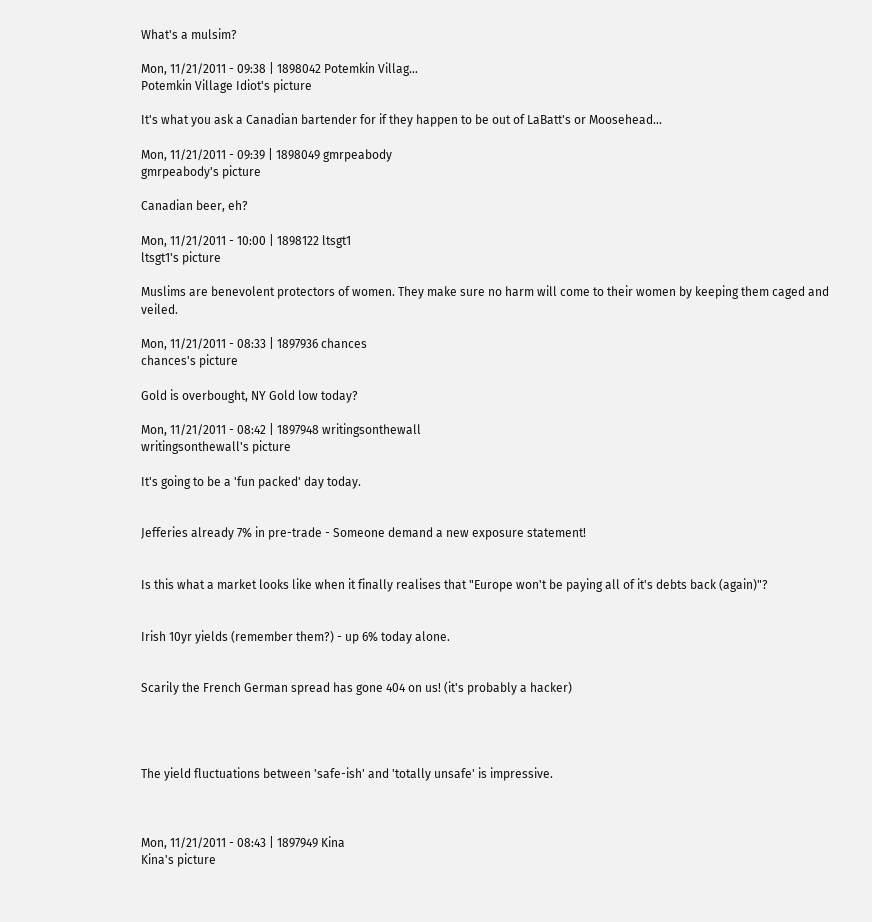What's a mulsim?

Mon, 11/21/2011 - 09:38 | 1898042 Potemkin Villag...
Potemkin Village Idiot's picture

It's what you ask a Canadian bartender for if they happen to be out of LaBatt's or Moosehead...

Mon, 11/21/2011 - 09:39 | 1898049 gmrpeabody
gmrpeabody's picture

Canadian beer, eh?

Mon, 11/21/2011 - 10:00 | 1898122 ltsgt1
ltsgt1's picture

Muslims are benevolent protectors of women. They make sure no harm will come to their women by keeping them caged and veiled.

Mon, 11/21/2011 - 08:33 | 1897936 chances
chances's picture

Gold is overbought, NY Gold low today?

Mon, 11/21/2011 - 08:42 | 1897948 writingsonthewall
writingsonthewall's picture

It's going to be a 'fun packed' day today.


Jefferies already 7% in pre-trade - Someone demand a new exposure statement!


Is this what a market looks like when it finally realises that "Europe won't be paying all of it's debts back (again)"?


Irish 10yr yields (remember them?) - up 6% today alone.


Scarily the French German spread has gone 404 on us! (it's probably a hacker)




The yield fluctuations between 'safe-ish' and 'totally unsafe' is impressive.



Mon, 11/21/2011 - 08:43 | 1897949 Kina
Kina's picture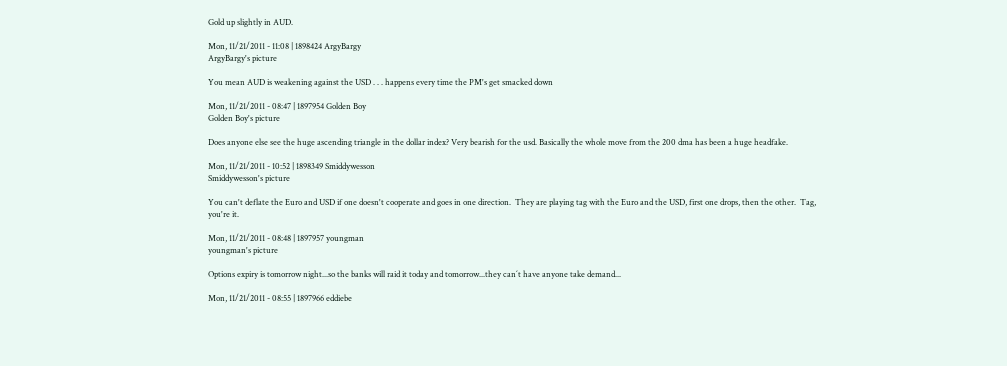Gold up slightly in AUD.

Mon, 11/21/2011 - 11:08 | 1898424 ArgyBargy
ArgyBargy's picture

You mean AUD is weakening against the USD . . . happens every time the PM's get smacked down

Mon, 11/21/2011 - 08:47 | 1897954 Golden Boy
Golden Boy's picture

Does anyone else see the huge ascending triangle in the dollar index? Very bearish for the usd. Basically the whole move from the 200 dma has been a huge headfake.

Mon, 11/21/2011 - 10:52 | 1898349 Smiddywesson
Smiddywesson's picture

You can't deflate the Euro and USD if one doesn't cooperate and goes in one direction.  They are playing tag with the Euro and the USD, first one drops, then the other.  Tag, you're it.

Mon, 11/21/2011 - 08:48 | 1897957 youngman
youngman's picture

Options expiry is tomorrow night...so the banks will raid it today and tomorrow...they can´t have anyone take demand...

Mon, 11/21/2011 - 08:55 | 1897966 eddiebe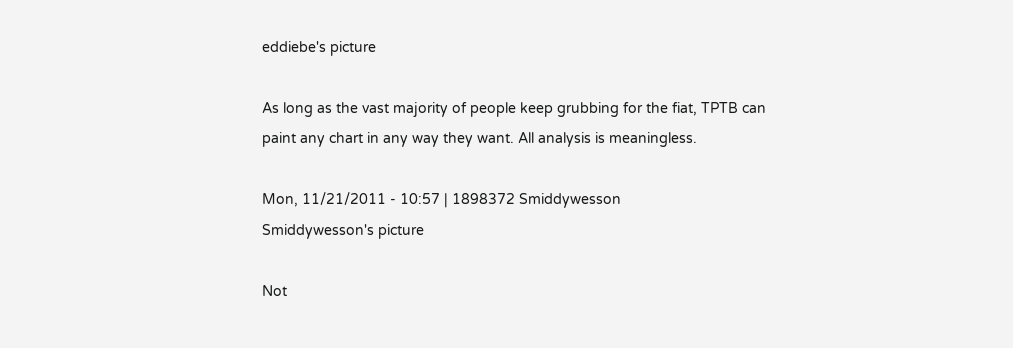eddiebe's picture

As long as the vast majority of people keep grubbing for the fiat, TPTB can paint any chart in any way they want. All analysis is meaningless.

Mon, 11/21/2011 - 10:57 | 1898372 Smiddywesson
Smiddywesson's picture

Not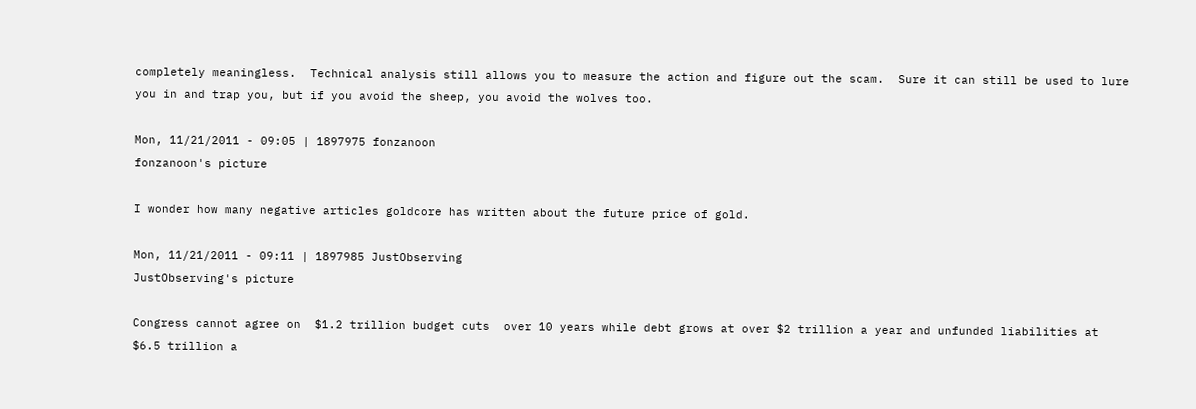completely meaningless.  Technical analysis still allows you to measure the action and figure out the scam.  Sure it can still be used to lure you in and trap you, but if you avoid the sheep, you avoid the wolves too.

Mon, 11/21/2011 - 09:05 | 1897975 fonzanoon
fonzanoon's picture

I wonder how many negative articles goldcore has written about the future price of gold.

Mon, 11/21/2011 - 09:11 | 1897985 JustObserving
JustObserving's picture

Congress cannot agree on  $1.2 trillion budget cuts  over 10 years while debt grows at over $2 trillion a year and unfunded liabilities at $6.5 trillion a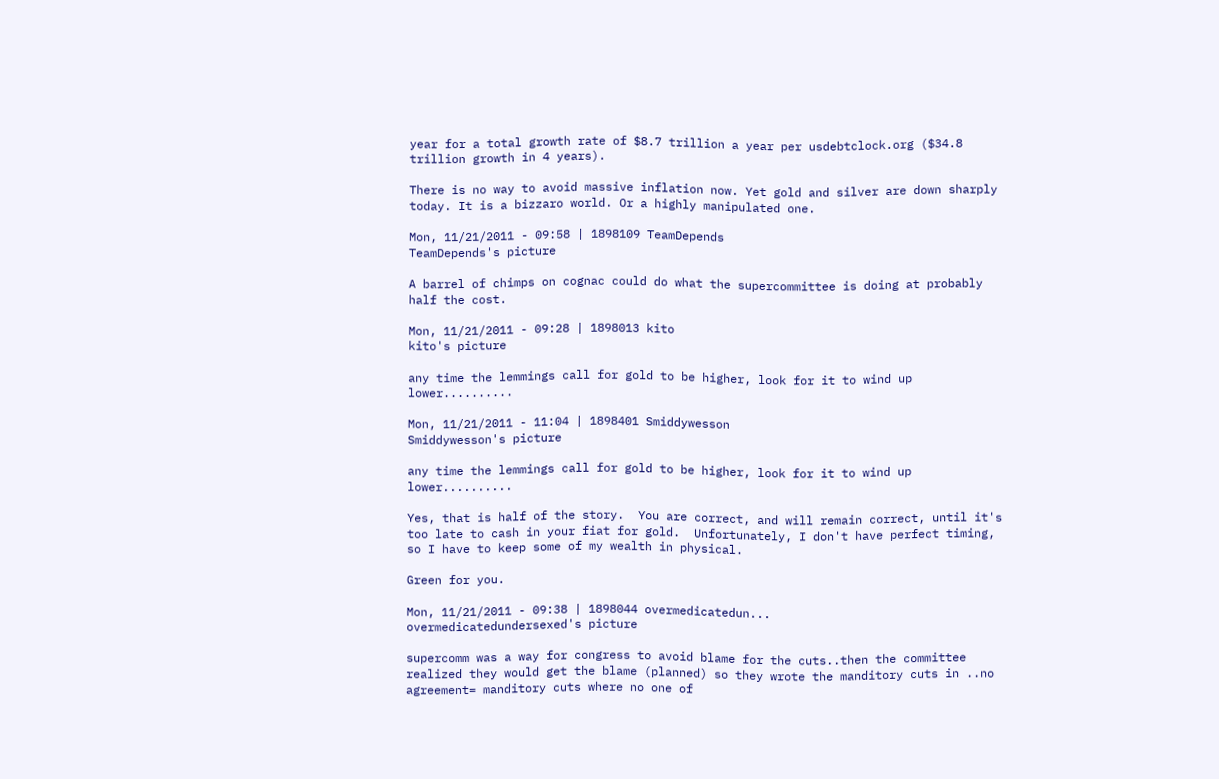year for a total growth rate of $8.7 trillion a year per usdebtclock.org ($34.8 trillion growth in 4 years).

There is no way to avoid massive inflation now. Yet gold and silver are down sharply today. It is a bizzaro world. Or a highly manipulated one.

Mon, 11/21/2011 - 09:58 | 1898109 TeamDepends
TeamDepends's picture

A barrel of chimps on cognac could do what the supercommittee is doing at probably half the cost.

Mon, 11/21/2011 - 09:28 | 1898013 kito
kito's picture

any time the lemmings call for gold to be higher, look for it to wind up lower..........

Mon, 11/21/2011 - 11:04 | 1898401 Smiddywesson
Smiddywesson's picture

any time the lemmings call for gold to be higher, look for it to wind up lower..........

Yes, that is half of the story.  You are correct, and will remain correct, until it's too late to cash in your fiat for gold.  Unfortunately, I don't have perfect timing, so I have to keep some of my wealth in physical.

Green for you.

Mon, 11/21/2011 - 09:38 | 1898044 overmedicatedun...
overmedicatedundersexed's picture

supercomm was a way for congress to avoid blame for the cuts..then the committee realized they would get the blame (planned) so they wrote the manditory cuts in ..no agreement= manditory cuts where no one of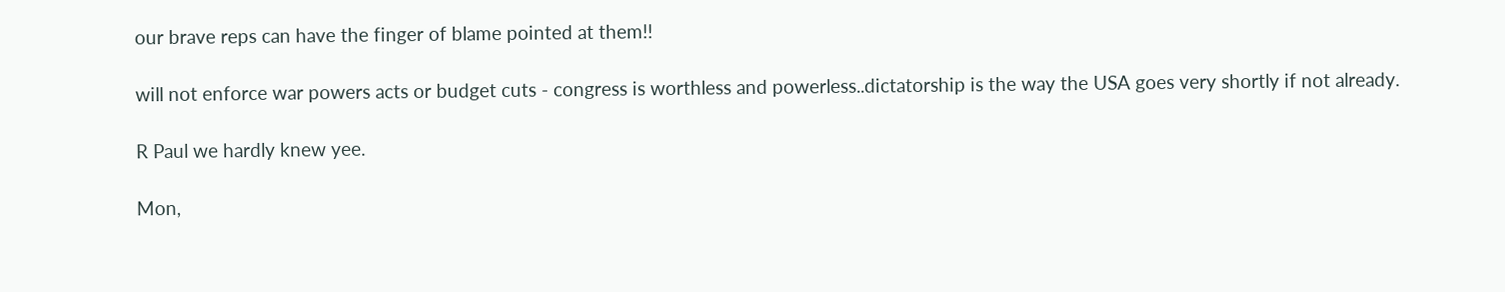our brave reps can have the finger of blame pointed at them!!

will not enforce war powers acts or budget cuts - congress is worthless and powerless..dictatorship is the way the USA goes very shortly if not already.

R Paul we hardly knew yee.

Mon,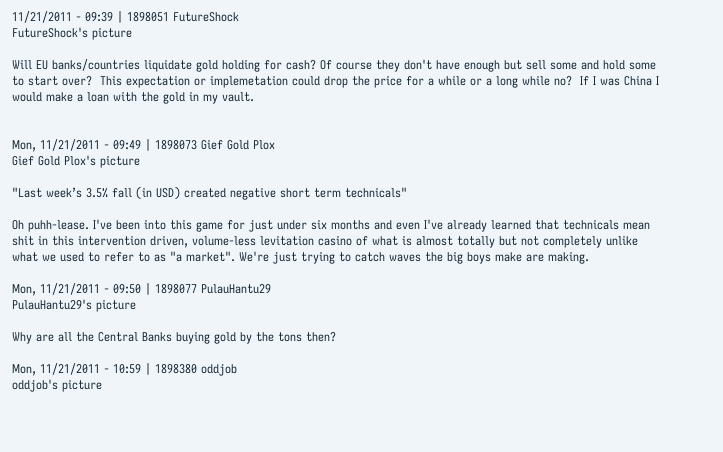11/21/2011 - 09:39 | 1898051 FutureShock
FutureShock's picture

Will EU banks/countries liquidate gold holding for cash? Of course they don't have enough but sell some and hold some to start over?  This expectation or implemetation could drop the price for a while or a long while no?  If I was China I would make a loan with the gold in my vault.


Mon, 11/21/2011 - 09:49 | 1898073 Gief Gold Plox
Gief Gold Plox's picture

"Last week’s 3.5% fall (in USD) created negative short term technicals"

Oh puhh-lease. I've been into this game for just under six months and even I've already learned that technicals mean shit in this intervention driven, volume-less levitation casino of what is almost totally but not completely unlike what we used to refer to as "a market". We're just trying to catch waves the big boys make are making.

Mon, 11/21/2011 - 09:50 | 1898077 PulauHantu29
PulauHantu29's picture

Why are all the Central Banks buying gold by the tons then?

Mon, 11/21/2011 - 10:59 | 1898380 oddjob
oddjob's picture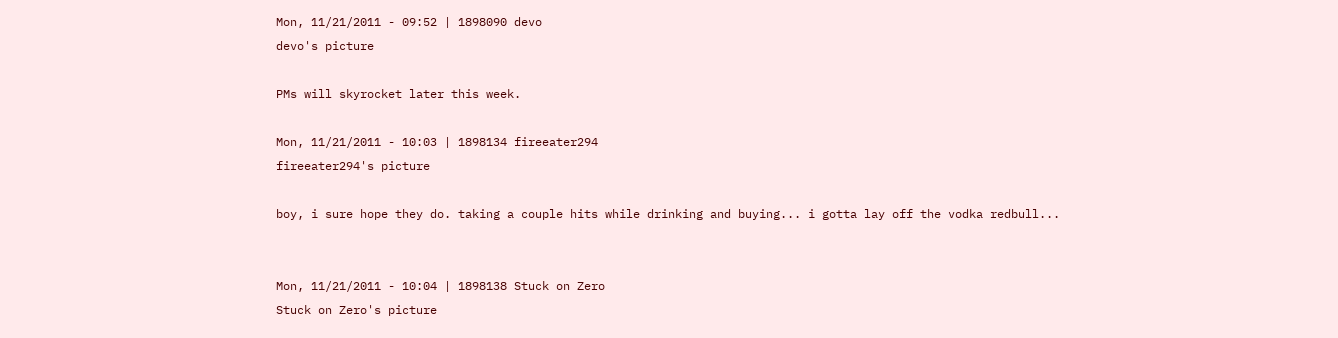Mon, 11/21/2011 - 09:52 | 1898090 devo
devo's picture

PMs will skyrocket later this week.

Mon, 11/21/2011 - 10:03 | 1898134 fireeater294
fireeater294's picture

boy, i sure hope they do. taking a couple hits while drinking and buying... i gotta lay off the vodka redbull...


Mon, 11/21/2011 - 10:04 | 1898138 Stuck on Zero
Stuck on Zero's picture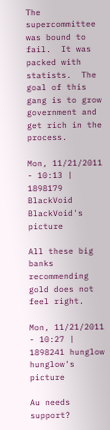The supercommittee was bound to fail.  It was packed with statists.  The goal of this gang is to grow government and get rich in the process.

Mon, 11/21/2011 - 10:13 | 1898179 BlackVoid
BlackVoid's picture

All these big banks recommending gold does not feel right.

Mon, 11/21/2011 - 10:27 | 1898241 hunglow
hunglow's picture

Au needs support?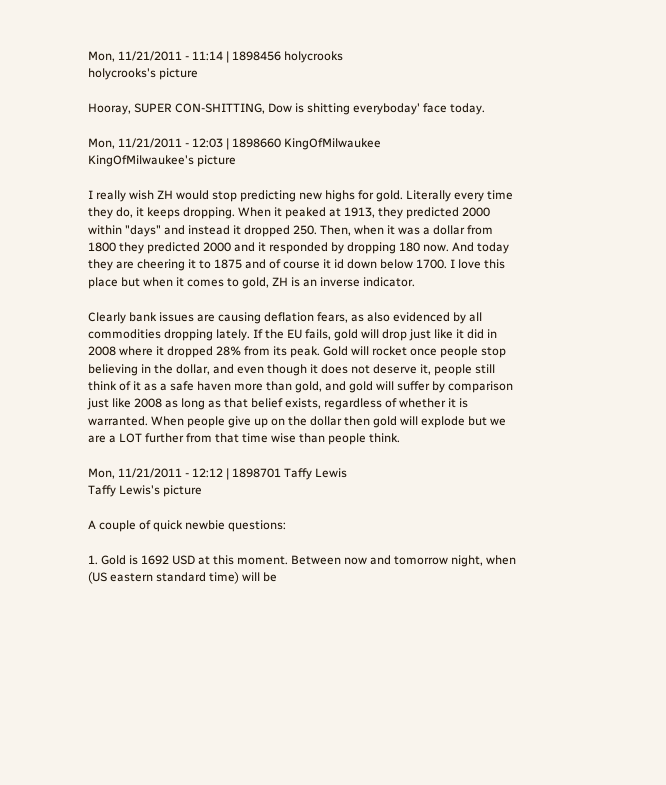Mon, 11/21/2011 - 11:14 | 1898456 holycrooks
holycrooks's picture

Hooray, SUPER CON-SHITTING, Dow is shitting everyboday' face today.

Mon, 11/21/2011 - 12:03 | 1898660 KingOfMilwaukee
KingOfMilwaukee's picture

I really wish ZH would stop predicting new highs for gold. Literally every time they do, it keeps dropping. When it peaked at 1913, they predicted 2000 within "days" and instead it dropped 250. Then, when it was a dollar from 1800 they predicted 2000 and it responded by dropping 180 now. And today they are cheering it to 1875 and of course it id down below 1700. I love this place but when it comes to gold, ZH is an inverse indicator.

Clearly bank issues are causing deflation fears, as also evidenced by all commodities dropping lately. If the EU fails, gold will drop just like it did in 2008 where it dropped 28% from its peak. Gold will rocket once people stop believing in the dollar, and even though it does not deserve it, people still think of it as a safe haven more than gold, and gold will suffer by comparison just like 2008 as long as that belief exists, regardless of whether it is warranted. When people give up on the dollar then gold will explode but we are a LOT further from that time wise than people think.

Mon, 11/21/2011 - 12:12 | 1898701 Taffy Lewis
Taffy Lewis's picture

A couple of quick newbie questions:

1. Gold is 1692 USD at this moment. Between now and tomorrow night, when (US eastern standard time) will be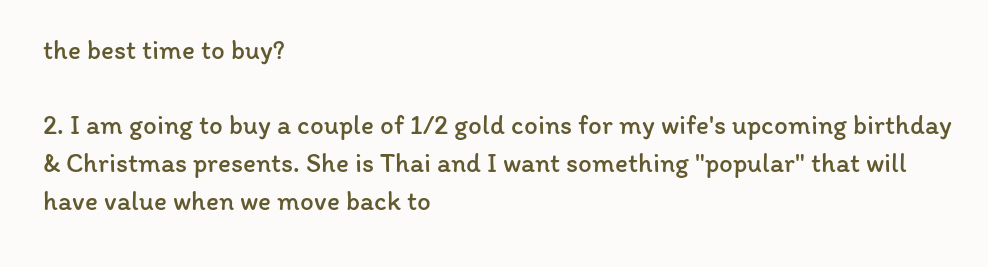the best time to buy?

2. I am going to buy a couple of 1/2 gold coins for my wife's upcoming birthday & Christmas presents. She is Thai and I want something "popular" that will have value when we move back to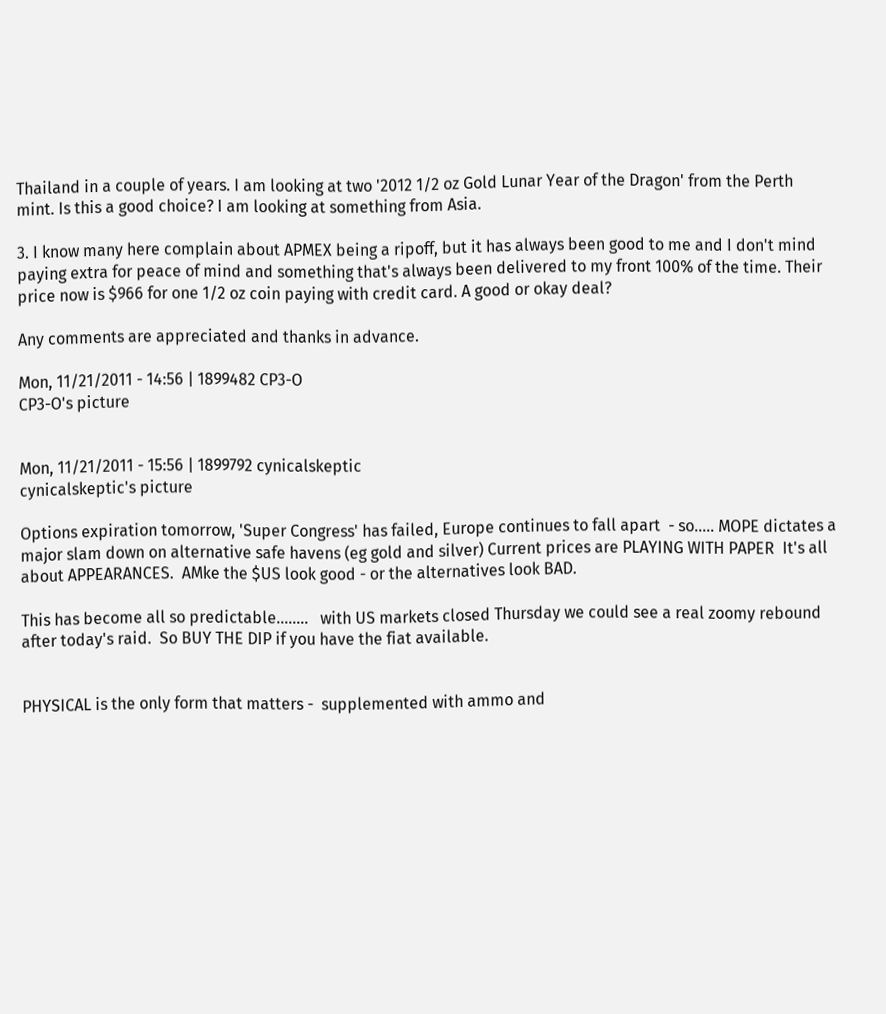Thailand in a couple of years. I am looking at two '2012 1/2 oz Gold Lunar Year of the Dragon' from the Perth mint. Is this a good choice? I am looking at something from Asia.

3. I know many here complain about APMEX being a ripoff, but it has always been good to me and I don't mind paying extra for peace of mind and something that's always been delivered to my front 100% of the time. Their price now is $966 for one 1/2 oz coin paying with credit card. A good or okay deal?

Any comments are appreciated and thanks in advance.

Mon, 11/21/2011 - 14:56 | 1899482 CP3-O
CP3-O's picture


Mon, 11/21/2011 - 15:56 | 1899792 cynicalskeptic
cynicalskeptic's picture

Options expiration tomorrow, 'Super Congress' has failed, Europe continues to fall apart  - so..... MOPE dictates a major slam down on alternative safe havens (eg gold and silver) Current prices are PLAYING WITH PAPER  It's all about APPEARANCES.  AMke the $US look good - or the alternatives look BAD.

This has become all so predictable........   with US markets closed Thursday we could see a real zoomy rebound after today's raid.  So BUY THE DIP if you have the fiat available.


PHYSICAL is the only form that matters -  supplemented with ammo and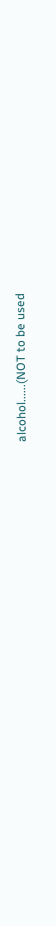alcohol......(NOT to be used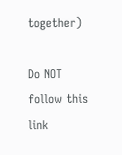together)

Do NOT follow this link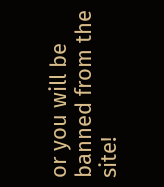or you will be banned from the site!